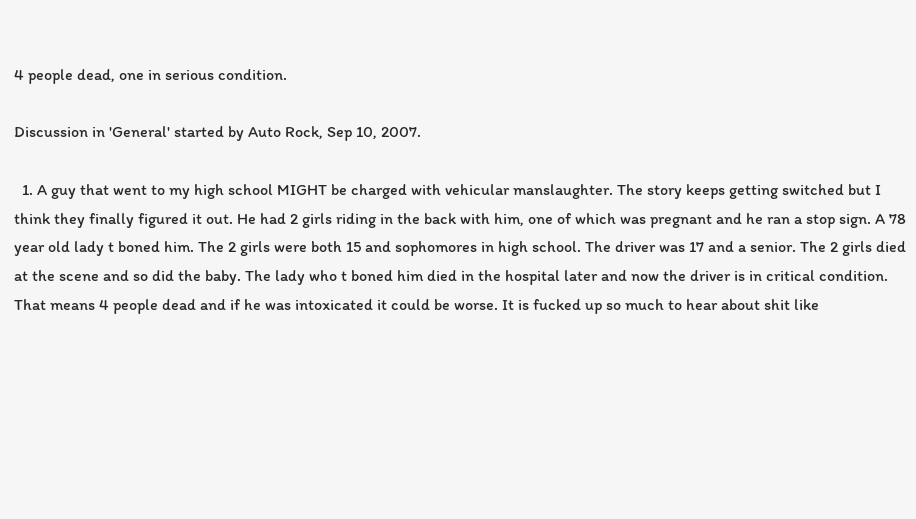4 people dead, one in serious condition.

Discussion in 'General' started by Auto Rock, Sep 10, 2007.

  1. A guy that went to my high school MIGHT be charged with vehicular manslaughter. The story keeps getting switched but I think they finally figured it out. He had 2 girls riding in the back with him, one of which was pregnant and he ran a stop sign. A 78 year old lady t boned him. The 2 girls were both 15 and sophomores in high school. The driver was 17 and a senior. The 2 girls died at the scene and so did the baby. The lady who t boned him died in the hospital later and now the driver is in critical condition. That means 4 people dead and if he was intoxicated it could be worse. It is fucked up so much to hear about shit like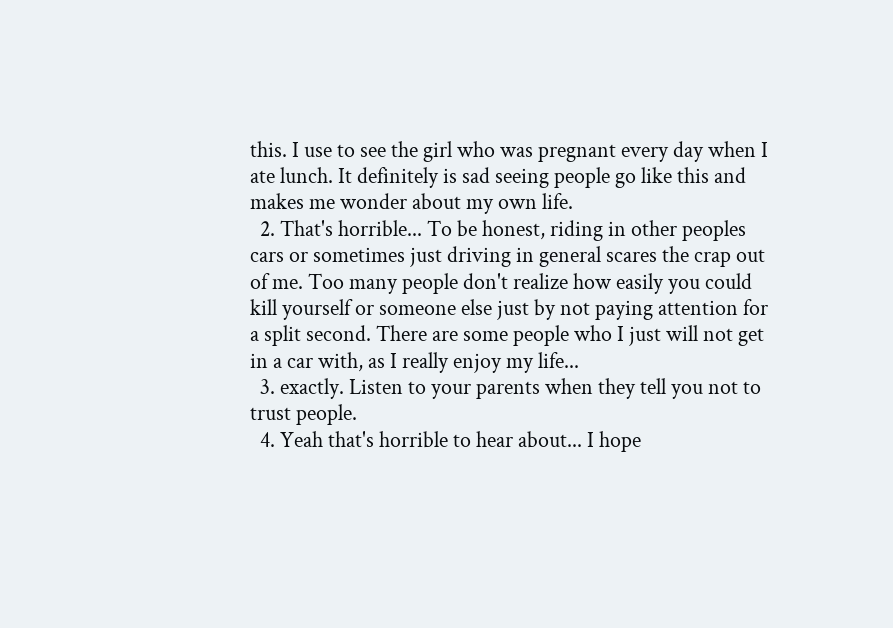this. I use to see the girl who was pregnant every day when I ate lunch. It definitely is sad seeing people go like this and makes me wonder about my own life.
  2. That's horrible... To be honest, riding in other peoples cars or sometimes just driving in general scares the crap out of me. Too many people don't realize how easily you could kill yourself or someone else just by not paying attention for a split second. There are some people who I just will not get in a car with, as I really enjoy my life...
  3. exactly. Listen to your parents when they tell you not to trust people.
  4. Yeah that's horrible to hear about... I hope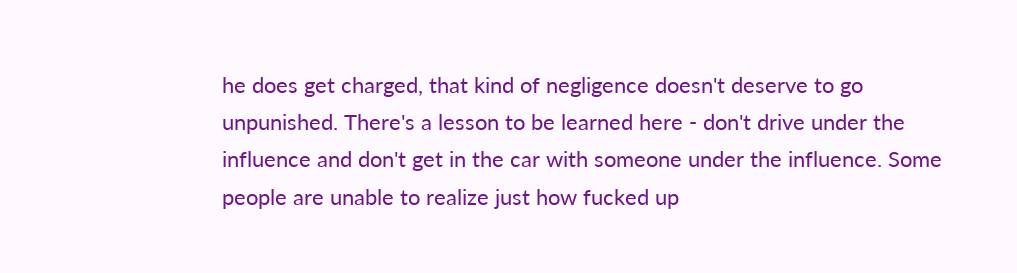he does get charged, that kind of negligence doesn't deserve to go unpunished. There's a lesson to be learned here - don't drive under the influence and don't get in the car with someone under the influence. Some people are unable to realize just how fucked up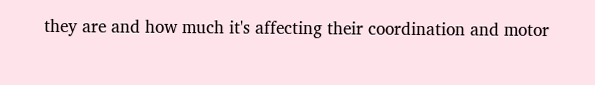they are and how much it's affecting their coordination and motor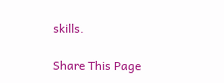skills.

Share This Page